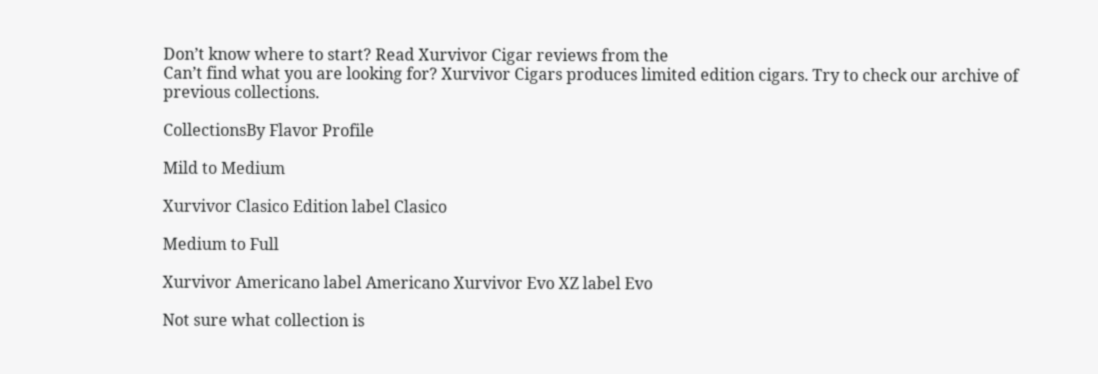Don’t know where to start? Read Xurvivor Cigar reviews from the
Can’t find what you are looking for? Xurvivor Cigars produces limited edition cigars. Try to check our archive of previous collections.

CollectionsBy Flavor Profile

Mild to Medium

Xurvivor Clasico Edition label Clasico

Medium to Full

Xurvivor Americano label Americano Xurvivor Evo XZ label Evo

Not sure what collection is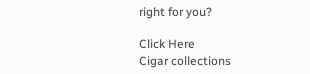right for you?

Click Here
Cigar collections